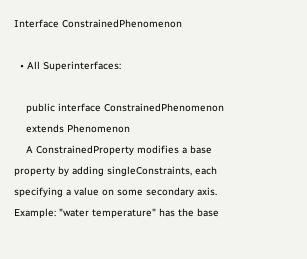Interface ConstrainedPhenomenon

  • All Superinterfaces:

    public interface ConstrainedPhenomenon
    extends Phenomenon
    A ConstrainedProperty modifies a base property by adding singleConstraints, each specifying a value on some secondary axis. Example: "water temperature" has the base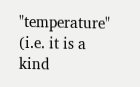"temperature" (i.e. it is a kind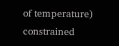of temperature) constrained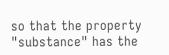so that the property "substance" has the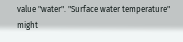value "water". "Surface water temperature" might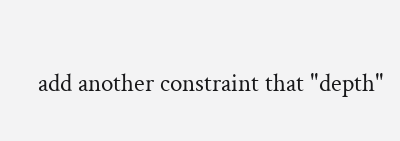add another constraint that "depth"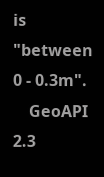is "between 0 - 0.3m".
    GeoAPI 2.3